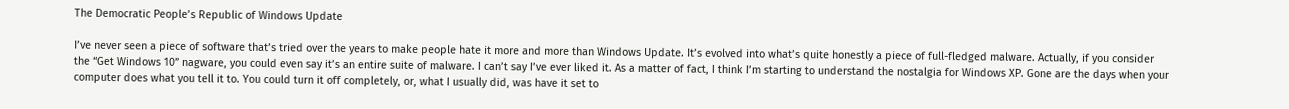The Democratic People’s Republic of Windows Update

I’ve never seen a piece of software that’s tried over the years to make people hate it more and more than Windows Update. It’s evolved into what’s quite honestly a piece of full-fledged malware. Actually, if you consider the “Get Windows 10” nagware, you could even say it’s an entire suite of malware. I can’t say I’ve ever liked it. As a matter of fact, I think I’m starting to understand the nostalgia for Windows XP. Gone are the days when your computer does what you tell it to. You could turn it off completely, or, what I usually did, was have it set to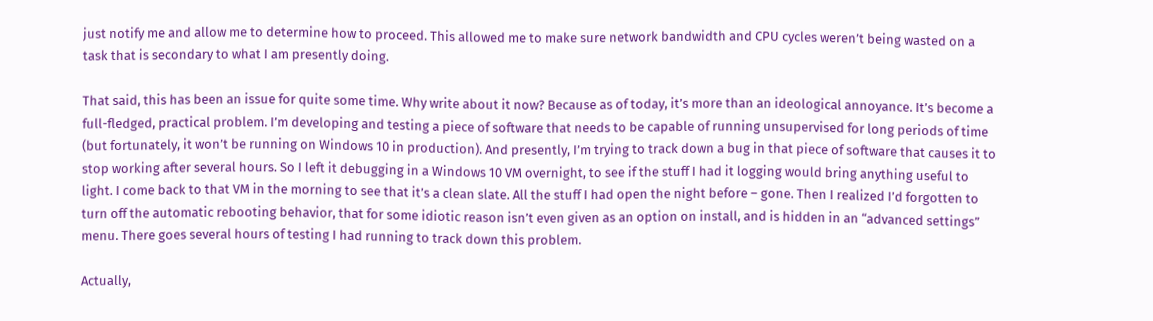just notify me and allow me to determine how to proceed. This allowed me to make sure network bandwidth and CPU cycles weren’t being wasted on a task that is secondary to what I am presently doing.

That said, this has been an issue for quite some time. Why write about it now? Because as of today, it’s more than an ideological annoyance. It’s become a full-fledged, practical problem. I’m developing and testing a piece of software that needs to be capable of running unsupervised for long periods of time (but fortunately, it won’t be running on Windows 10 in production). And presently, I’m trying to track down a bug in that piece of software that causes it to stop working after several hours. So I left it debugging in a Windows 10 VM overnight, to see if the stuff I had it logging would bring anything useful to light. I come back to that VM in the morning to see that it’s a clean slate. All the stuff I had open the night before – gone. Then I realized I’d forgotten to turn off the automatic rebooting behavior, that for some idiotic reason isn’t even given as an option on install, and is hidden in an “advanced settings” menu. There goes several hours of testing I had running to track down this problem.

Actually,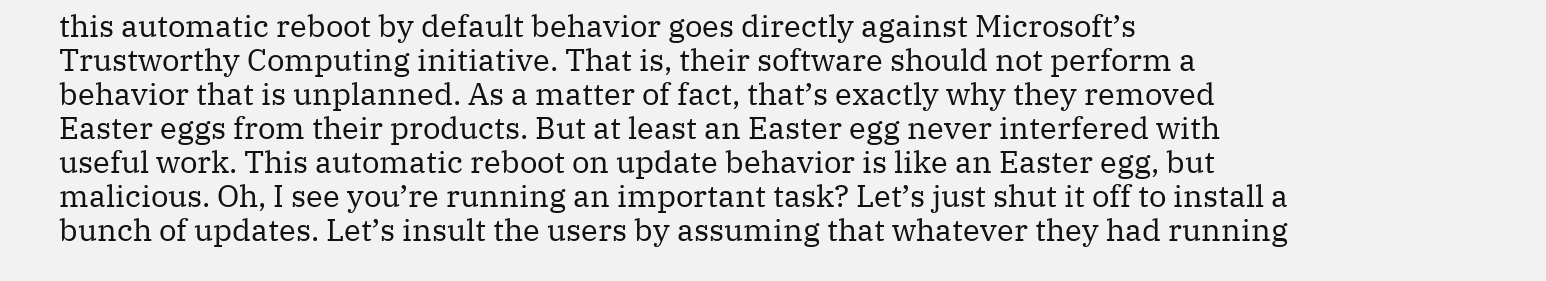this automatic reboot by default behavior goes directly against Microsoft’s Trustworthy Computing initiative. That is, their software should not perform a behavior that is unplanned. As a matter of fact, that’s exactly why they removed Easter eggs from their products. But at least an Easter egg never interfered with useful work. This automatic reboot on update behavior is like an Easter egg, but malicious. Oh, I see you’re running an important task? Let’s just shut it off to install a bunch of updates. Let’s insult the users by assuming that whatever they had running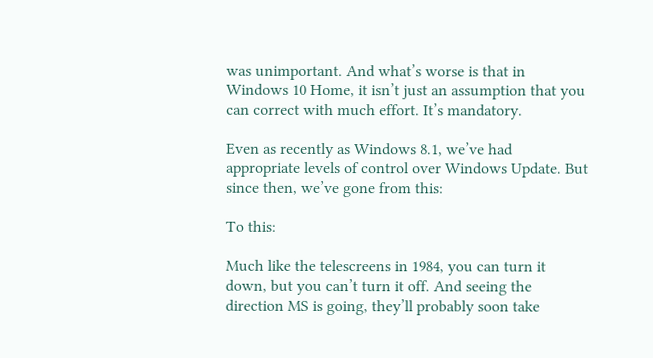was unimportant. And what’s worse is that in Windows 10 Home, it isn’t just an assumption that you can correct with much effort. It’s mandatory.

Even as recently as Windows 8.1, we’ve had appropriate levels of control over Windows Update. But since then, we’ve gone from this:

To this:

Much like the telescreens in 1984, you can turn it down, but you can’t turn it off. And seeing the direction MS is going, they’ll probably soon take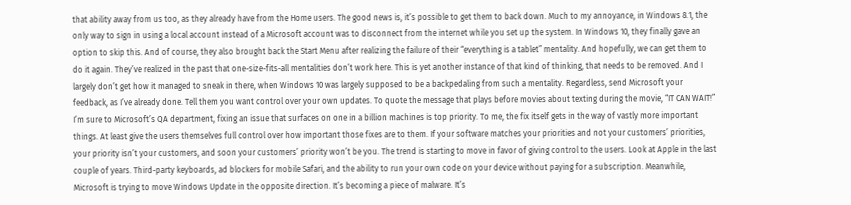that ability away from us too, as they already have from the Home users. The good news is, it’s possible to get them to back down. Much to my annoyance, in Windows 8.1, the only way to sign in using a local account instead of a Microsoft account was to disconnect from the internet while you set up the system. In Windows 10, they finally gave an option to skip this. And of course, they also brought back the Start Menu after realizing the failure of their “everything is a tablet” mentality. And hopefully, we can get them to do it again. They’ve realized in the past that one-size-fits-all mentalities don’t work here. This is yet another instance of that kind of thinking, that needs to be removed. And I largely don’t get how it managed to sneak in there, when Windows 10 was largely supposed to be a backpedaling from such a mentality. Regardless, send Microsoft your feedback, as I’ve already done. Tell them you want control over your own updates. To quote the message that plays before movies about texting during the movie, “IT CAN WAIT!” I’m sure to Microsoft’s QA department, fixing an issue that surfaces on one in a billion machines is top priority. To me, the fix itself gets in the way of vastly more important things. At least give the users themselves full control over how important those fixes are to them. If your software matches your priorities and not your customers’ priorities, your priority isn’t your customers, and soon your customers’ priority won’t be you. The trend is starting to move in favor of giving control to the users. Look at Apple in the last couple of years. Third-party keyboards, ad blockers for mobile Safari, and the ability to run your own code on your device without paying for a subscription. Meanwhile, Microsoft is trying to move Windows Update in the opposite direction. It’s becoming a piece of malware. It’s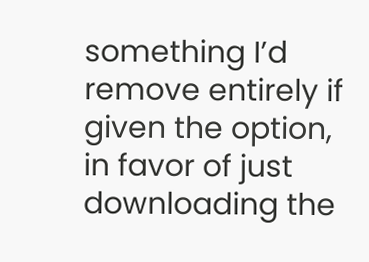something I’d remove entirely if given the option, in favor of just downloading the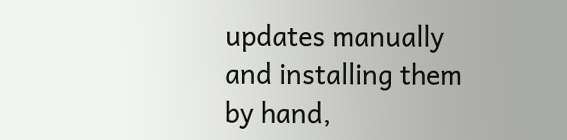updates manually and installing them by hand,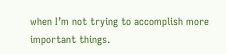when I’m not trying to accomplish more important things.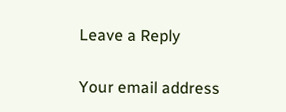Leave a Reply

Your email address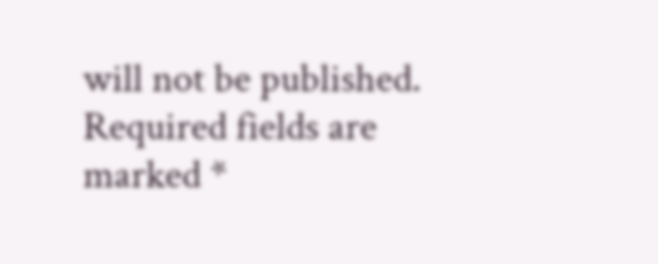will not be published. Required fields are marked *